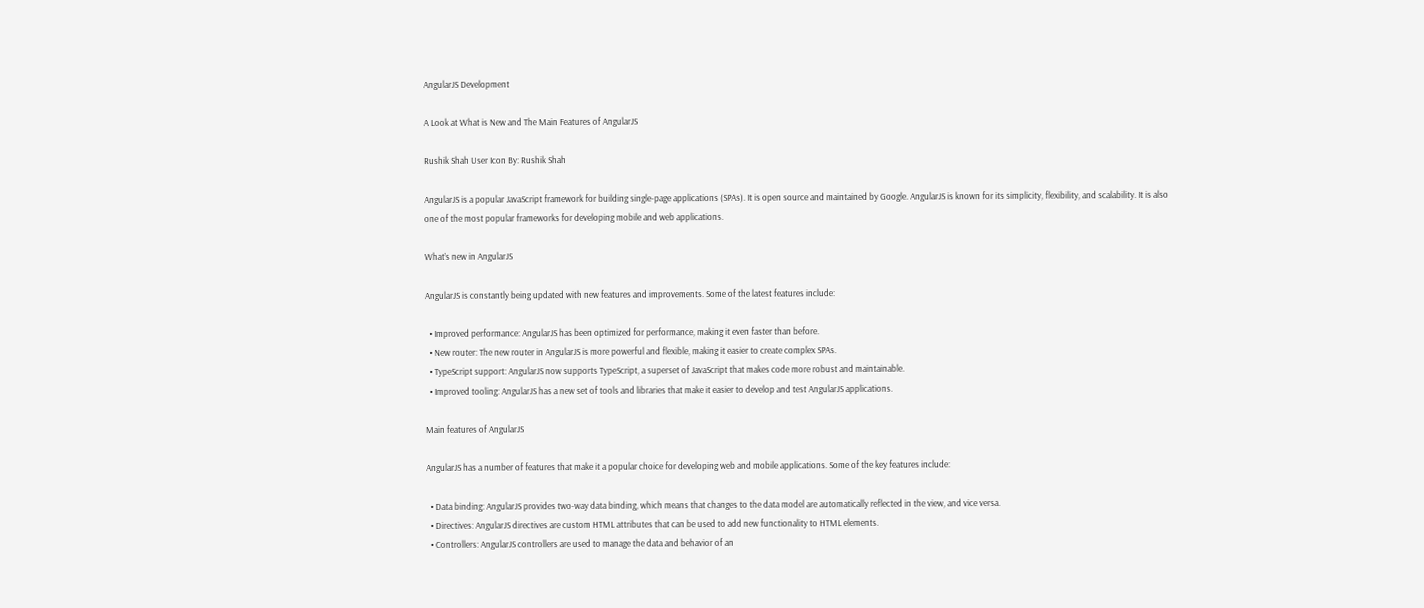AngularJS Development

A Look at What is New and The Main Features of AngularJS

Rushik Shah User Icon By: Rushik Shah

AngularJS is a popular JavaScript framework for building single-page applications (SPAs). It is open source and maintained by Google. AngularJS is known for its simplicity, flexibility, and scalability. It is also one of the most popular frameworks for developing mobile and web applications.

What’s new in AngularJS

AngularJS is constantly being updated with new features and improvements. Some of the latest features include:

  • Improved performance: AngularJS has been optimized for performance, making it even faster than before.
  • New router: The new router in AngularJS is more powerful and flexible, making it easier to create complex SPAs.
  • TypeScript support: AngularJS now supports TypeScript, a superset of JavaScript that makes code more robust and maintainable.
  • Improved tooling: AngularJS has a new set of tools and libraries that make it easier to develop and test AngularJS applications.

Main features of AngularJS

AngularJS has a number of features that make it a popular choice for developing web and mobile applications. Some of the key features include:

  • Data binding: AngularJS provides two-way data binding, which means that changes to the data model are automatically reflected in the view, and vice versa.
  • Directives: AngularJS directives are custom HTML attributes that can be used to add new functionality to HTML elements.
  • Controllers: AngularJS controllers are used to manage the data and behavior of an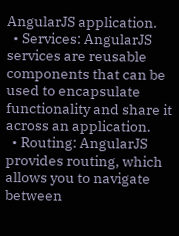AngularJS application.
  • Services: AngularJS services are reusable components that can be used to encapsulate functionality and share it across an application.
  • Routing: AngularJS provides routing, which allows you to navigate between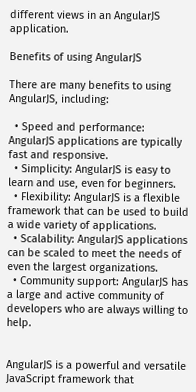different views in an AngularJS application.

Benefits of using AngularJS

There are many benefits to using AngularJS, including:

  • Speed and performance: AngularJS applications are typically fast and responsive.
  • Simplicity: AngularJS is easy to learn and use, even for beginners.
  • Flexibility: AngularJS is a flexible framework that can be used to build a wide variety of applications.
  • Scalability: AngularJS applications can be scaled to meet the needs of even the largest organizations.
  • Community support: AngularJS has a large and active community of developers who are always willing to help.


AngularJS is a powerful and versatile JavaScript framework that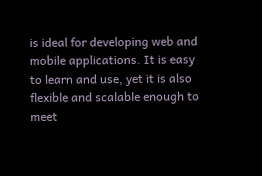is ideal for developing web and mobile applications. It is easy to learn and use, yet it is also flexible and scalable enough to meet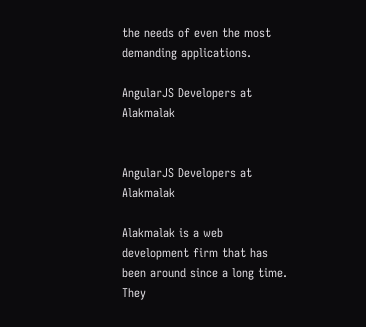the needs of even the most demanding applications.

AngularJS Developers at Alakmalak


AngularJS Developers at Alakmalak

Alakmalak is a web development firm that has been around since a long time. They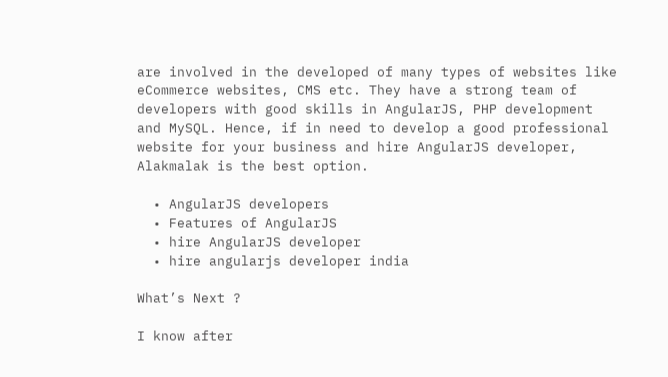are involved in the developed of many types of websites like eCommerce websites, CMS etc. They have a strong team of developers with good skills in AngularJS, PHP development and MySQL. Hence, if in need to develop a good professional website for your business and hire AngularJS developer, Alakmalak is the best option.

  • AngularJS developers
  • Features of AngularJS
  • hire AngularJS developer
  • hire angularjs developer india

What’s Next ?

I know after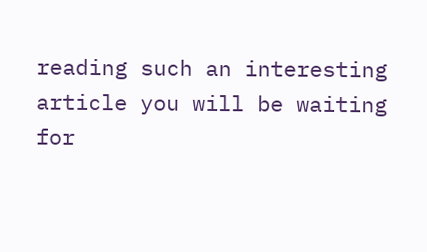reading such an interesting article you will be waiting for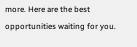more. Here are the best opportunities waiting for you.